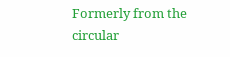Formerly from the circular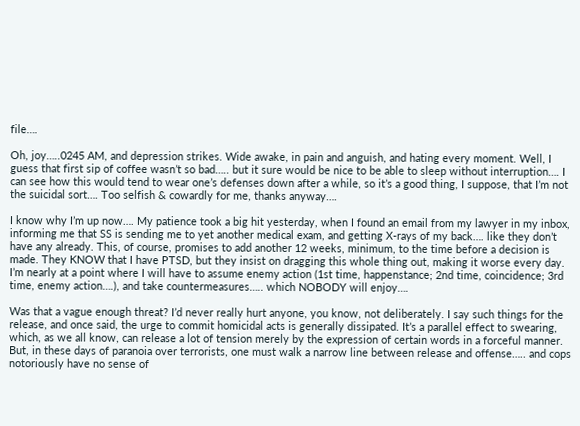file….

Oh, joy…..0245 AM, and depression strikes. Wide awake, in pain and anguish, and hating every moment. Well, I guess that first sip of coffee wasn’t so bad….. but it sure would be nice to be able to sleep without interruption…. I can see how this would tend to wear one’s defenses down after a while, so it’s a good thing, I suppose, that I’m not the suicidal sort…. Too selfish & cowardly for me, thanks anyway….

I know why I’m up now…. My patience took a big hit yesterday, when I found an email from my lawyer in my inbox, informing me that SS is sending me to yet another medical exam, and getting X-rays of my back…. like they don’t have any already. This, of course, promises to add another 12 weeks, minimum, to the time before a decision is made. They KNOW that I have PTSD, but they insist on dragging this whole thing out, making it worse every day. I’m nearly at a point where I will have to assume enemy action (1st time, happenstance; 2nd time, coincidence; 3rd time, enemy action….), and take countermeasures….. which NOBODY will enjoy….

Was that a vague enough threat? I’d never really hurt anyone, you know, not deliberately. I say such things for the release, and once said, the urge to commit homicidal acts is generally dissipated. It’s a parallel effect to swearing, which, as we all know, can release a lot of tension merely by the expression of certain words in a forceful manner. But, in these days of paranoia over terrorists, one must walk a narrow line between release and offense….. and cops notoriously have no sense of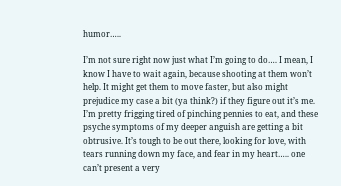humor…..

I’m not sure right now just what I’m going to do…. I mean, I know I have to wait again, because shooting at them won’t help. It might get them to move faster, but also might prejudice my case a bit (ya think?) if they figure out it’s me. I’m pretty frigging tired of pinching pennies to eat, and these psyche symptoms of my deeper anguish are getting a bit obtrusive. It’s tough to be out there, looking for love, with tears running down my face, and fear in my heart….. one can’t present a very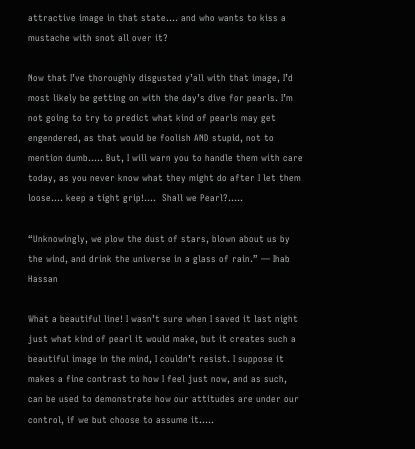attractive image in that state…. and who wants to kiss a mustache with snot all over it?

Now that I’ve thoroughly disgusted y’all with that image, I’d most likely be getting on with the day’s dive for pearls. I’m not going to try to predict what kind of pearls may get engendered, as that would be foolish AND stupid, not to mention dumb….. But, I will warn you to handle them with care today, as you never know what they might do after I let them loose…. keep a tight grip!….  Shall we Pearl?…..

“Unknowingly, we plow the dust of stars, blown about us by the wind, and drink the universe in a glass of rain.” — Ihab Hassan

What a beautiful line! I wasn’t sure when I saved it last night just what kind of pearl it would make, but it creates such a beautiful image in the mind, I couldn’t resist. I suppose it makes a fine contrast to how I feel just now, and as such, can be used to demonstrate how our attitudes are under our control, if we but choose to assume it…..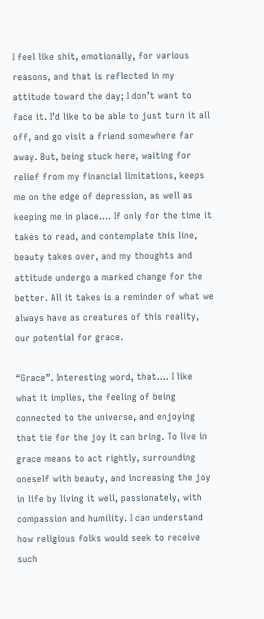I feel like shit, emotionally, for various reasons, and that is reflected in my attitude toward the day; I don’t want to face it. I’d like to be able to just turn it all off, and go visit a friend somewhere far away. But, being stuck here, waiting for relief from my financial limitations, keeps me on the edge of depression, as well as keeping me in place…. If only for the time it takes to read, and contemplate this line, beauty takes over, and my thoughts and attitude undergo a marked change for the better. All it takes is a reminder of what we always have as creatures of this reality, our potential for grace.

“Grace”. Interesting word, that…. I like what it implies, the feeling of being connected to the universe, and enjoying that tie for the joy it can bring. To live in grace means to act rightly, surrounding oneself with beauty, and increasing the joy in life by living it well, passionately, with compassion and humility. I can understand how religious folks would seek to receive such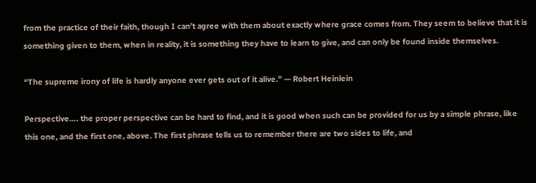from the practice of their faith, though I can’t agree with them about exactly where grace comes from. They seem to believe that it is something given to them, when in reality, it is something they have to learn to give, and can only be found inside themselves.

“The supreme irony of life is hardly anyone ever gets out of it alive.” — Robert Heinlein

Perspective…. the proper perspective can be hard to find, and it is good when such can be provided for us by a simple phrase, like this one, and the first one, above. The first phrase tells us to remember there are two sides to life, and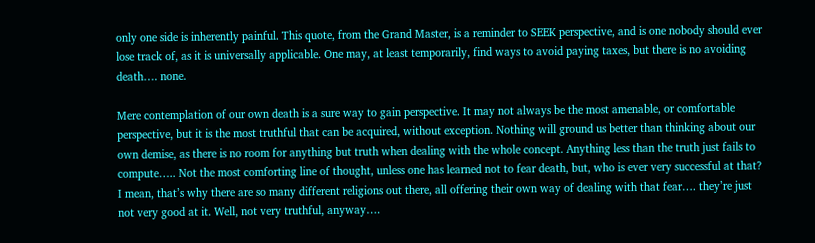only one side is inherently painful. This quote, from the Grand Master, is a reminder to SEEK perspective, and is one nobody should ever lose track of, as it is universally applicable. One may, at least temporarily, find ways to avoid paying taxes, but there is no avoiding death…. none.

Mere contemplation of our own death is a sure way to gain perspective. It may not always be the most amenable, or comfortable perspective, but it is the most truthful that can be acquired, without exception. Nothing will ground us better than thinking about our own demise, as there is no room for anything but truth when dealing with the whole concept. Anything less than the truth just fails to compute….. Not the most comforting line of thought, unless one has learned not to fear death, but, who is ever very successful at that? I mean, that’s why there are so many different religions out there, all offering their own way of dealing with that fear…. they’re just not very good at it. Well, not very truthful, anyway….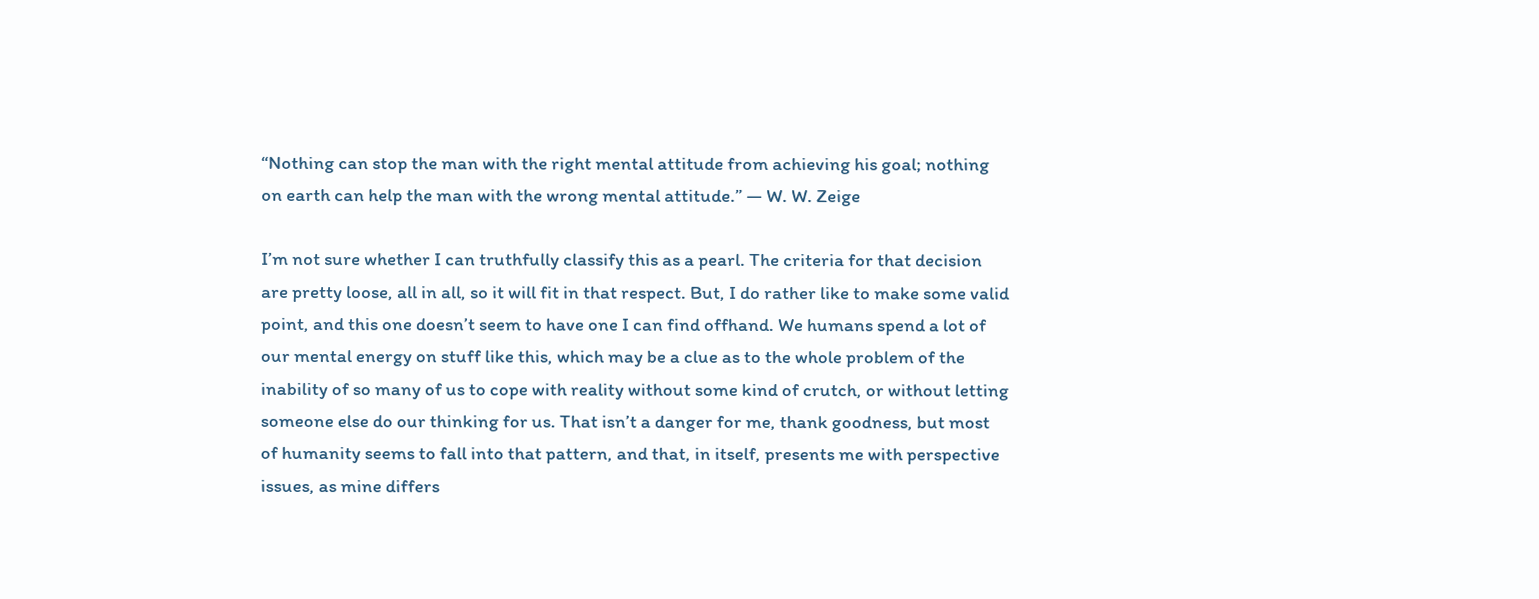“Nothing can stop the man with the right mental attitude from achieving his goal; nothing on earth can help the man with the wrong mental attitude.” — W. W. Zeige

I’m not sure whether I can truthfully classify this as a pearl. The criteria for that decision  are pretty loose, all in all, so it will fit in that respect. But, I do rather like to make some valid point, and this one doesn’t seem to have one I can find offhand. We humans spend a lot of our mental energy on stuff like this, which may be a clue as to the whole problem of the inability of so many of us to cope with reality without some kind of crutch, or without letting someone else do our thinking for us. That isn’t a danger for me, thank goodness, but most of humanity seems to fall into that pattern, and that, in itself, presents me with perspective issues, as mine differs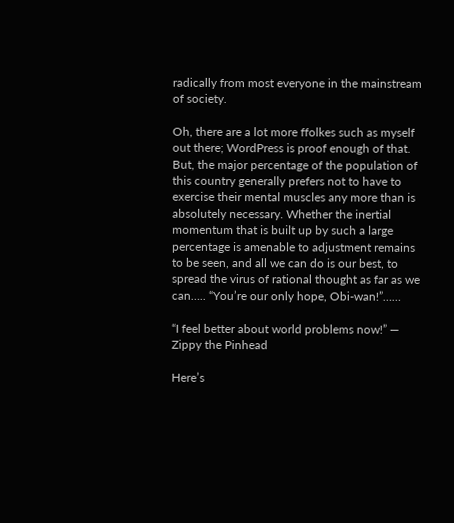radically from most everyone in the mainstream of society.

Oh, there are a lot more ffolkes such as myself out there; WordPress is proof enough of that. But, the major percentage of the population of this country generally prefers not to have to exercise their mental muscles any more than is absolutely necessary. Whether the inertial momentum that is built up by such a large percentage is amenable to adjustment remains to be seen, and all we can do is our best, to spread the virus of rational thought as far as we can….. “You’re our only hope, Obi-wan!”……

“I feel better about world problems now!” — Zippy the Pinhead

Here’s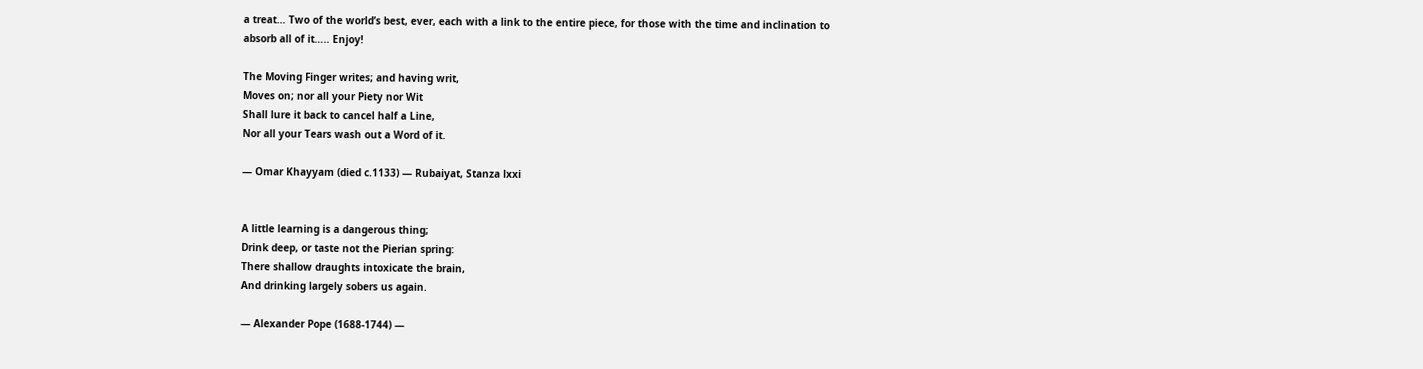a treat… Two of the world’s best, ever, each with a link to the entire piece, for those with the time and inclination to absorb all of it….. Enjoy!

The Moving Finger writes; and having writ,
Moves on; nor all your Piety nor Wit
Shall lure it back to cancel half a Line,
Nor all your Tears wash out a Word of it.

— Omar Khayyam (died c.1133) — Rubaiyat, Stanza lxxi


A little learning is a dangerous thing;
Drink deep, or taste not the Pierian spring:
There shallow draughts intoxicate the brain,
And drinking largely sobers us again.

— Alexander Pope (1688-1744) —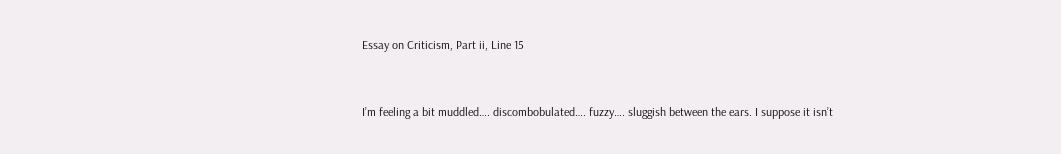Essay on Criticism, Part ii, Line 15


I’m feeling a bit muddled…. discombobulated…. fuzzy…. sluggish between the ears. I suppose it isn’t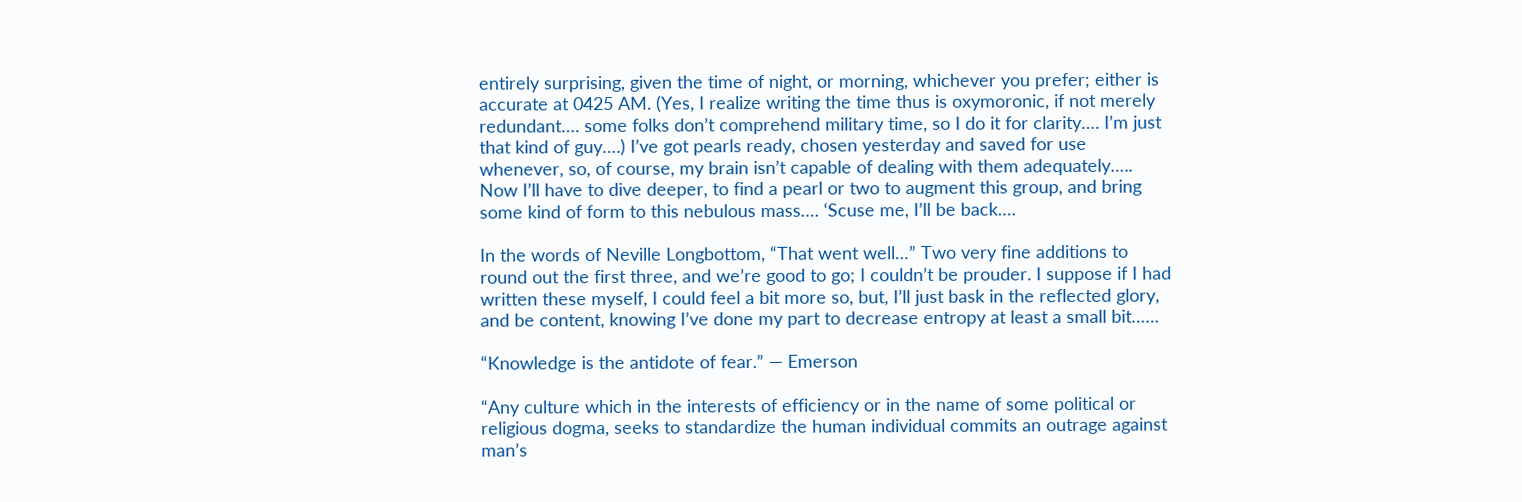entirely surprising, given the time of night, or morning, whichever you prefer; either is accurate at 0425 AM. (Yes, I realize writing the time thus is oxymoronic, if not merely redundant…. some folks don’t comprehend military time, so I do it for clarity…. I’m just that kind of guy….) I’ve got pearls ready, chosen yesterday and saved for use whenever, so, of course, my brain isn’t capable of dealing with them adequately….. Now I’ll have to dive deeper, to find a pearl or two to augment this group, and bring some kind of form to this nebulous mass…. ‘Scuse me, I’ll be back….

In the words of Neville Longbottom, “That went well…” Two very fine additions to round out the first three, and we’re good to go; I couldn’t be prouder. I suppose if I had written these myself, I could feel a bit more so, but, I’ll just bask in the reflected glory, and be content, knowing I’ve done my part to decrease entropy at least a small bit……

“Knowledge is the antidote of fear.” — Emerson

“Any culture which in the interests of efficiency or in the name of some political or religious dogma, seeks to standardize the human individual commits an outrage against man’s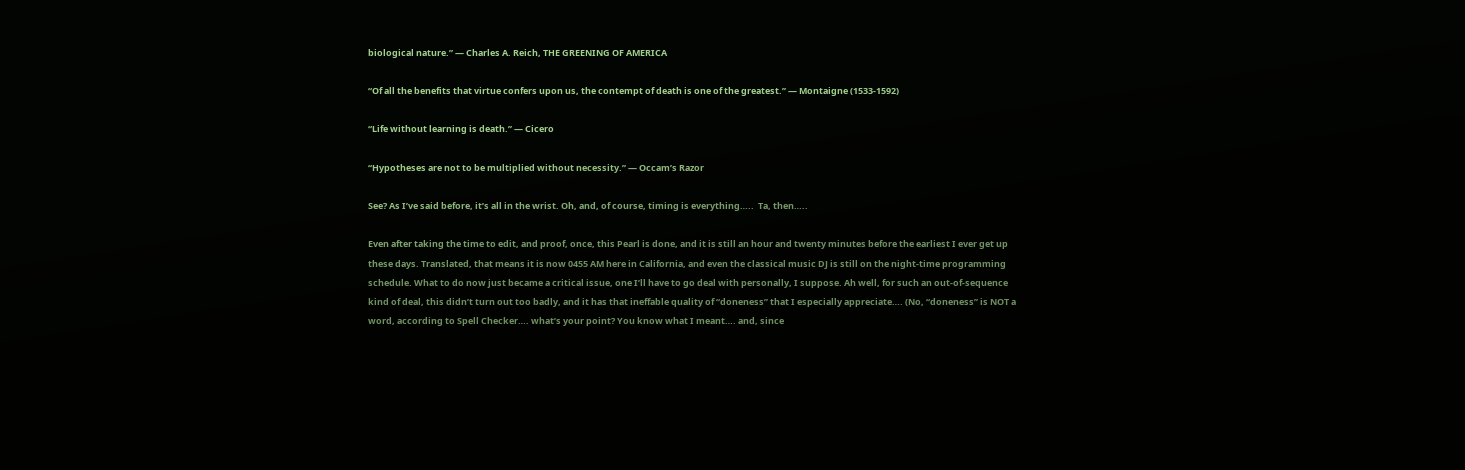biological nature.” — Charles A. Reich, THE GREENING OF AMERICA

“Of all the benefits that virtue confers upon us, the contempt of death is one of the greatest.” — Montaigne (1533-1592)

“Life without learning is death.” — Cicero

“Hypotheses are not to be multiplied without necessity.” — Occam’s Razor

See? As I’ve said before, it’s all in the wrist. Oh, and, of course, timing is everything…..  Ta, then…..

Even after taking the time to edit, and proof, once, this Pearl is done, and it is still an hour and twenty minutes before the earliest I ever get up these days. Translated, that means it is now 0455 AM here in California, and even the classical music DJ is still on the night-time programming schedule. What to do now just became a critical issue, one I’ll have to go deal with personally, I suppose. Ah well, for such an out-of-sequence kind of deal, this didn’t turn out too badly, and it has that ineffable quality of “doneness” that I especially appreciate…. (No, “doneness” is NOT a word, according to Spell Checker…. what’s your point? You know what I meant…. and, since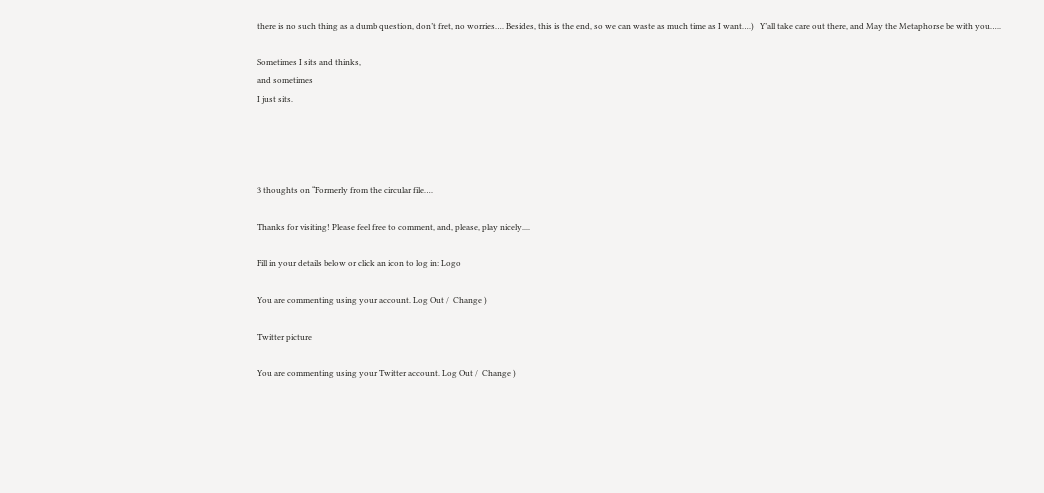there is no such thing as a dumb question, don’t fret, no worries…. Besides, this is the end, so we can waste as much time as I want….)   Y’all take care out there, and May the Metaphorse be with you…..

Sometimes I sits and thinks,
and sometimes
I just sits.




3 thoughts on “Formerly from the circular file….

Thanks for visiting! Please feel free to comment, and, please, play nicely....

Fill in your details below or click an icon to log in: Logo

You are commenting using your account. Log Out /  Change )

Twitter picture

You are commenting using your Twitter account. Log Out /  Change )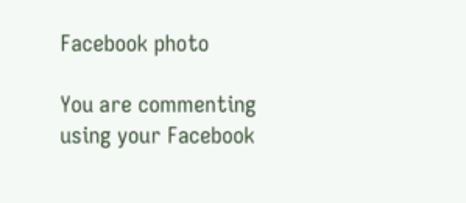Facebook photo

You are commenting using your Facebook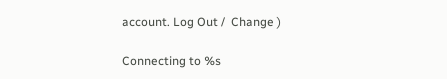account. Log Out /  Change )

Connecting to %s